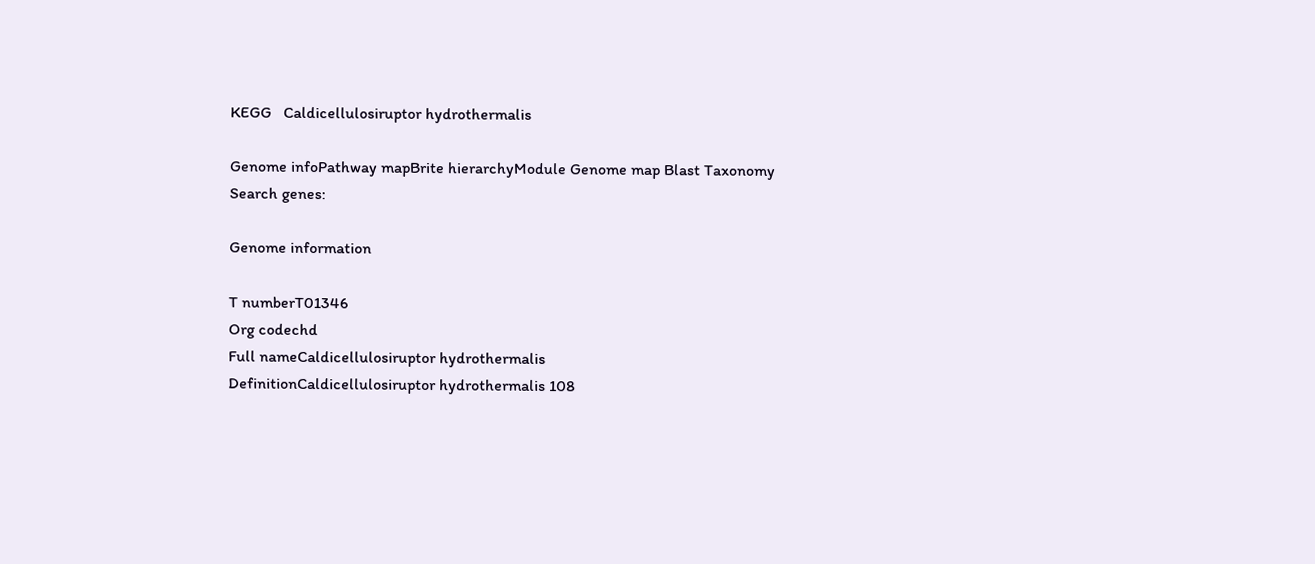KEGG   Caldicellulosiruptor hydrothermalis

Genome infoPathway mapBrite hierarchyModule Genome map Blast Taxonomy
Search genes:

Genome information

T numberT01346
Org codechd
Full nameCaldicellulosiruptor hydrothermalis
DefinitionCaldicellulosiruptor hydrothermalis 108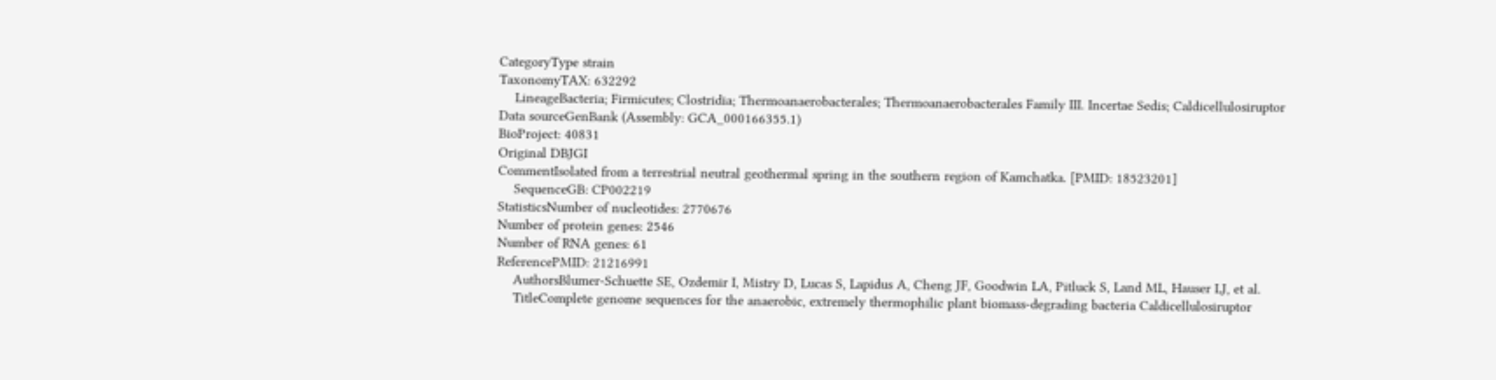CategoryType strain
TaxonomyTAX: 632292
    LineageBacteria; Firmicutes; Clostridia; Thermoanaerobacterales; Thermoanaerobacterales Family III. Incertae Sedis; Caldicellulosiruptor
Data sourceGenBank (Assembly: GCA_000166355.1)
BioProject: 40831
Original DBJGI
CommentIsolated from a terrestrial neutral geothermal spring in the southern region of Kamchatka. [PMID: 18523201]
    SequenceGB: CP002219
StatisticsNumber of nucleotides: 2770676
Number of protein genes: 2546
Number of RNA genes: 61
ReferencePMID: 21216991
    AuthorsBlumer-Schuette SE, Ozdemir I, Mistry D, Lucas S, Lapidus A, Cheng JF, Goodwin LA, Pitluck S, Land ML, Hauser LJ, et al.
    TitleComplete genome sequences for the anaerobic, extremely thermophilic plant biomass-degrading bacteria Caldicellulosiruptor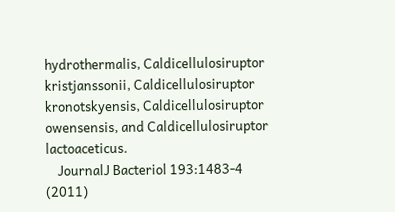hydrothermalis, Caldicellulosiruptor kristjanssonii, Caldicellulosiruptor kronotskyensis, Caldicellulosiruptor owensensis, and Caldicellulosiruptor lactoaceticus.
    JournalJ Bacteriol 193:1483-4 (2011)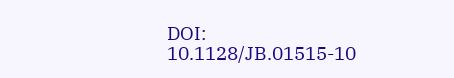DOI: 10.1128/JB.01515-10